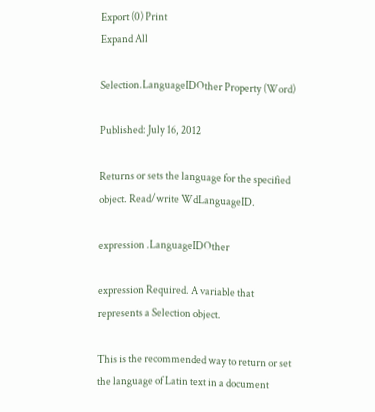Export (0) Print
Expand All

Selection.LanguageIDOther Property (Word)

Published: July 16, 2012

Returns or sets the language for the specified object. Read/write WdLanguageID.

expression .LanguageIDOther

expression Required. A variable that represents a Selection object.

This is the recommended way to return or set the language of Latin text in a document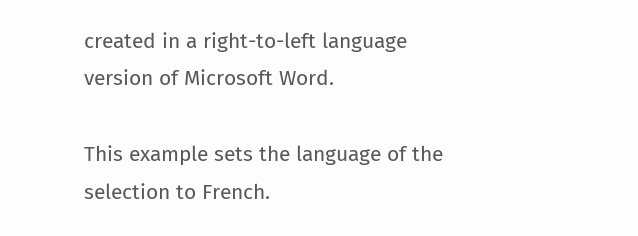created in a right-to-left language version of Microsoft Word.

This example sets the language of the selection to French.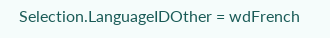Selection.LanguageIDOther = wdFrench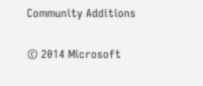Community Additions

© 2014 Microsoft